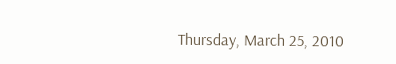Thursday, March 25, 2010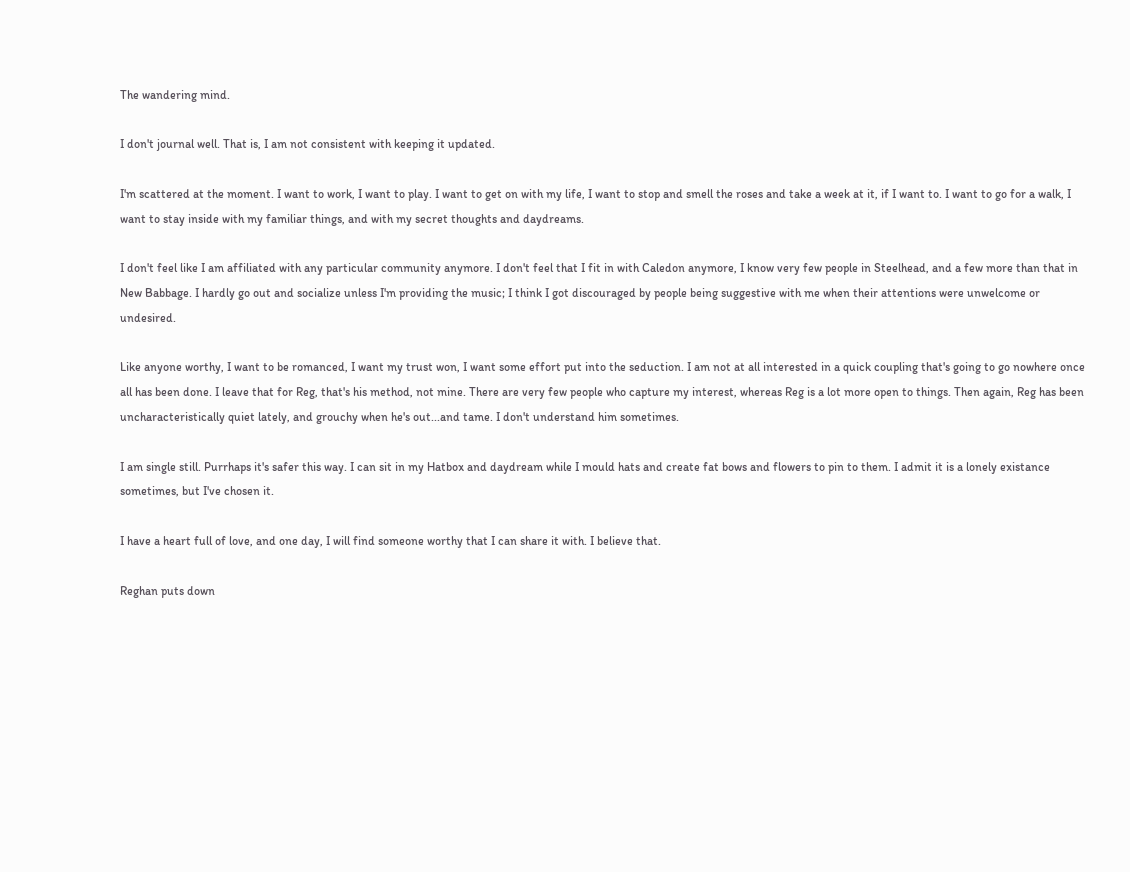The wandering mind.

I don't journal well. That is, I am not consistent with keeping it updated.

I'm scattered at the moment. I want to work, I want to play. I want to get on with my life, I want to stop and smell the roses and take a week at it, if I want to. I want to go for a walk, I want to stay inside with my familiar things, and with my secret thoughts and daydreams.

I don't feel like I am affiliated with any particular community anymore. I don't feel that I fit in with Caledon anymore, I know very few people in Steelhead, and a few more than that in New Babbage. I hardly go out and socialize unless I'm providing the music; I think I got discouraged by people being suggestive with me when their attentions were unwelcome or undesired.

Like anyone worthy, I want to be romanced, I want my trust won, I want some effort put into the seduction. I am not at all interested in a quick coupling that's going to go nowhere once all has been done. I leave that for Reg, that's his method, not mine. There are very few people who capture my interest, whereas Reg is a lot more open to things. Then again, Reg has been uncharacteristically quiet lately, and grouchy when he's out...and tame. I don't understand him sometimes.

I am single still. Purrhaps it's safer this way. I can sit in my Hatbox and daydream while I mould hats and create fat bows and flowers to pin to them. I admit it is a lonely existance sometimes, but I've chosen it.

I have a heart full of love, and one day, I will find someone worthy that I can share it with. I believe that.

Reghan puts down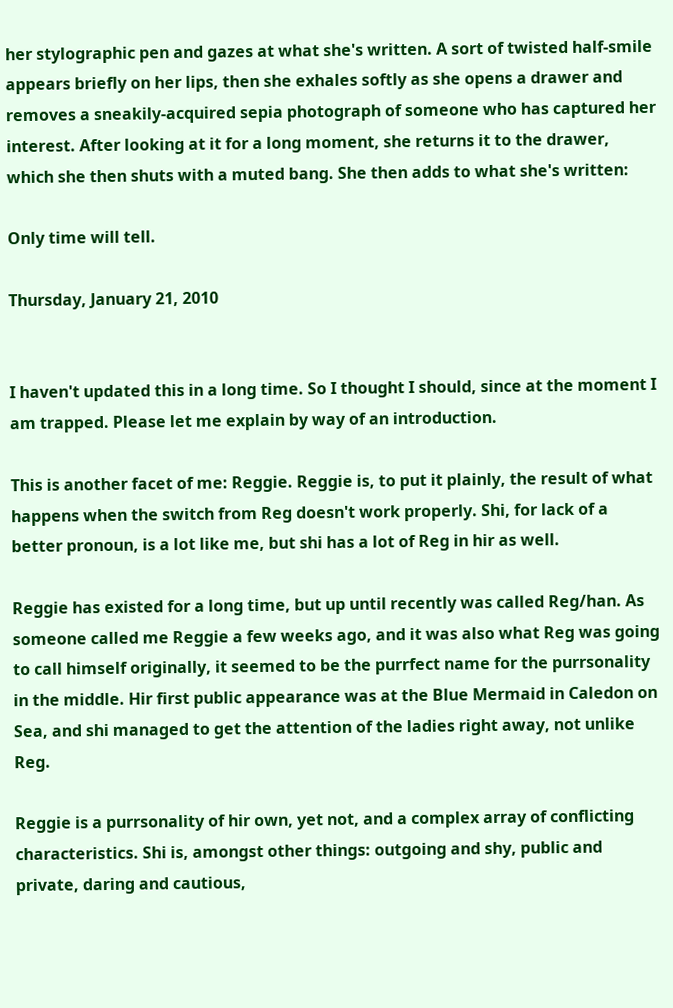her stylographic pen and gazes at what she's written. A sort of twisted half-smile appears briefly on her lips, then she exhales softly as she opens a drawer and removes a sneakily-acquired sepia photograph of someone who has captured her interest. After looking at it for a long moment, she returns it to the drawer, which she then shuts with a muted bang. She then adds to what she's written:

Only time will tell.

Thursday, January 21, 2010


I haven't updated this in a long time. So I thought I should, since at the moment I am trapped. Please let me explain by way of an introduction.

This is another facet of me: Reggie. Reggie is, to put it plainly, the result of what happens when the switch from Reg doesn't work properly. Shi, for lack of a better pronoun, is a lot like me, but shi has a lot of Reg in hir as well.

Reggie has existed for a long time, but up until recently was called Reg/han. As someone called me Reggie a few weeks ago, and it was also what Reg was going to call himself originally, it seemed to be the purrfect name for the purrsonality in the middle. Hir first public appearance was at the Blue Mermaid in Caledon on Sea, and shi managed to get the attention of the ladies right away, not unlike Reg.

Reggie is a purrsonality of hir own, yet not, and a complex array of conflicting characteristics. Shi is, amongst other things: outgoing and shy, public and private, daring and cautious,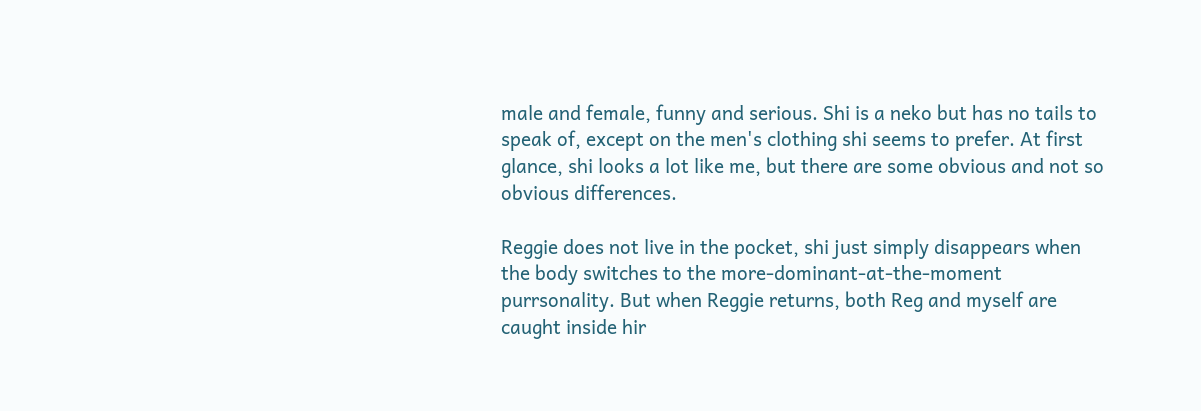male and female, funny and serious. Shi is a neko but has no tails to speak of, except on the men's clothing shi seems to prefer. At first glance, shi looks a lot like me, but there are some obvious and not so obvious differences.

Reggie does not live in the pocket, shi just simply disappears when the body switches to the more-dominant-at-the-moment purrsonality. But when Reggie returns, both Reg and myself are caught inside hir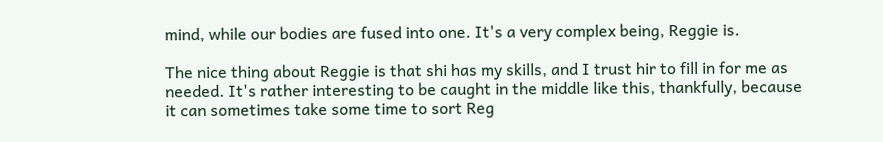mind, while our bodies are fused into one. It's a very complex being, Reggie is.

The nice thing about Reggie is that shi has my skills, and I trust hir to fill in for me as needed. It's rather interesting to be caught in the middle like this, thankfully, because it can sometimes take some time to sort Reg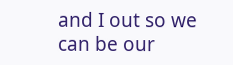and I out so we can be our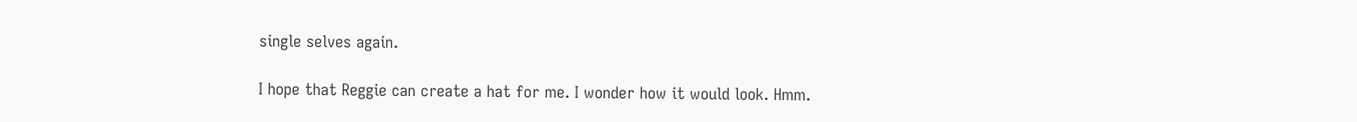single selves again.

I hope that Reggie can create a hat for me. I wonder how it would look. Hmm.